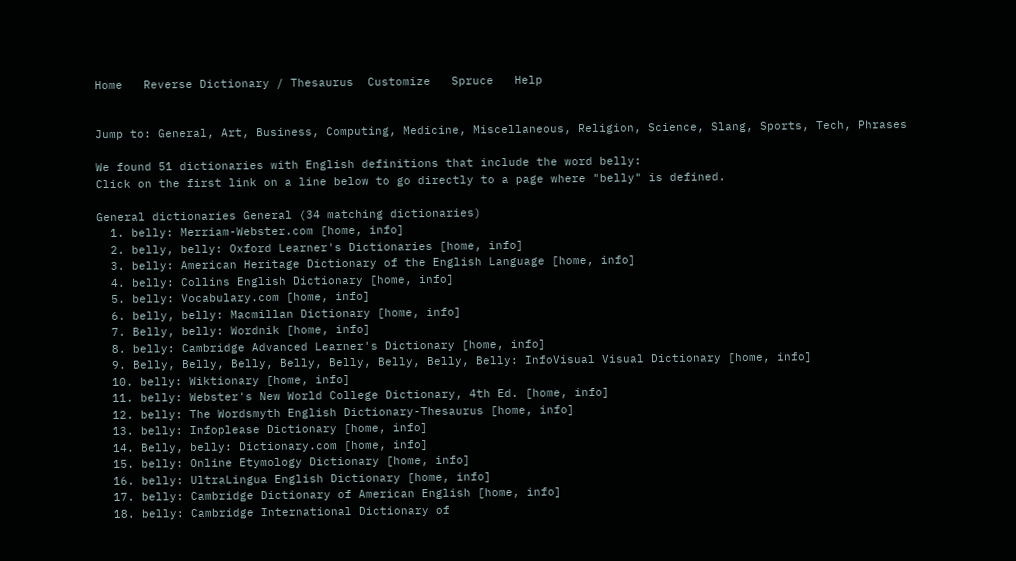Home   Reverse Dictionary / Thesaurus  Customize   Spruce   Help


Jump to: General, Art, Business, Computing, Medicine, Miscellaneous, Religion, Science, Slang, Sports, Tech, Phrases

We found 51 dictionaries with English definitions that include the word belly:
Click on the first link on a line below to go directly to a page where "belly" is defined.

General dictionaries General (34 matching dictionaries)
  1. belly: Merriam-Webster.com [home, info]
  2. belly, belly: Oxford Learner's Dictionaries [home, info]
  3. belly: American Heritage Dictionary of the English Language [home, info]
  4. belly: Collins English Dictionary [home, info]
  5. belly: Vocabulary.com [home, info]
  6. belly, belly: Macmillan Dictionary [home, info]
  7. Belly, belly: Wordnik [home, info]
  8. belly: Cambridge Advanced Learner's Dictionary [home, info]
  9. Belly, Belly, Belly, Belly, Belly, Belly, Belly, Belly: InfoVisual Visual Dictionary [home, info]
  10. belly: Wiktionary [home, info]
  11. belly: Webster's New World College Dictionary, 4th Ed. [home, info]
  12. belly: The Wordsmyth English Dictionary-Thesaurus [home, info]
  13. belly: Infoplease Dictionary [home, info]
  14. Belly, belly: Dictionary.com [home, info]
  15. belly: Online Etymology Dictionary [home, info]
  16. belly: UltraLingua English Dictionary [home, info]
  17. belly: Cambridge Dictionary of American English [home, info]
  18. belly: Cambridge International Dictionary of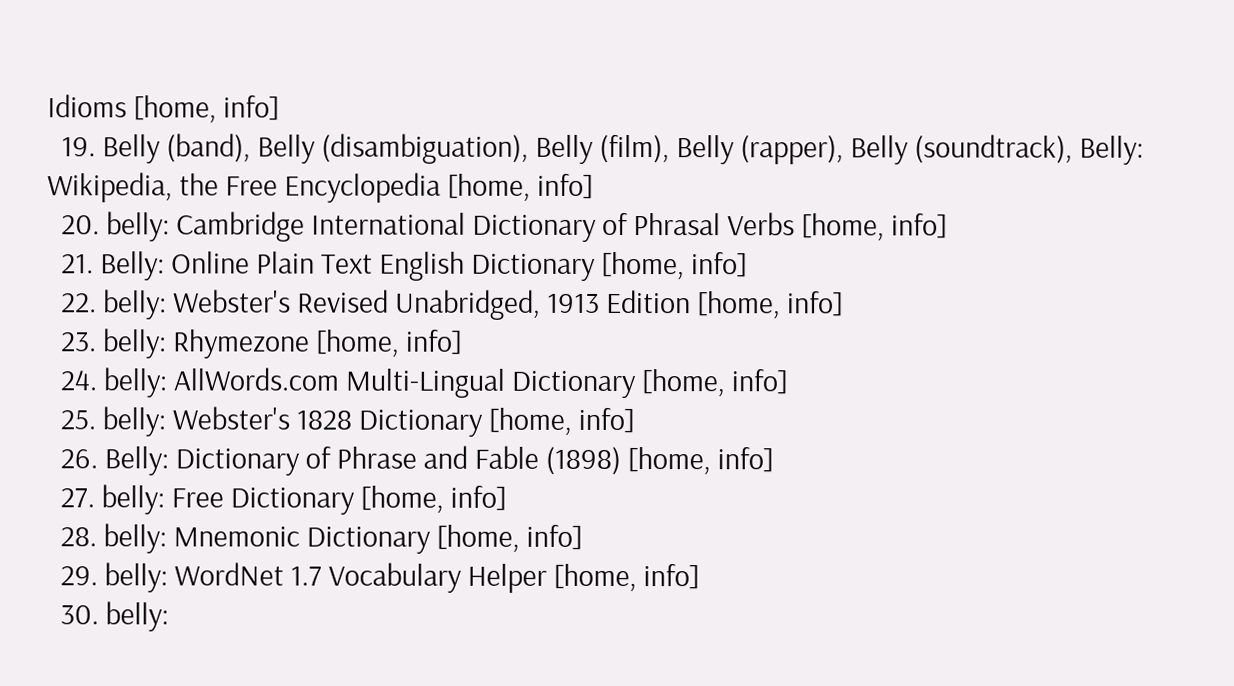Idioms [home, info]
  19. Belly (band), Belly (disambiguation), Belly (film), Belly (rapper), Belly (soundtrack), Belly: Wikipedia, the Free Encyclopedia [home, info]
  20. belly: Cambridge International Dictionary of Phrasal Verbs [home, info]
  21. Belly: Online Plain Text English Dictionary [home, info]
  22. belly: Webster's Revised Unabridged, 1913 Edition [home, info]
  23. belly: Rhymezone [home, info]
  24. belly: AllWords.com Multi-Lingual Dictionary [home, info]
  25. belly: Webster's 1828 Dictionary [home, info]
  26. Belly: Dictionary of Phrase and Fable (1898) [home, info]
  27. belly: Free Dictionary [home, info]
  28. belly: Mnemonic Dictionary [home, info]
  29. belly: WordNet 1.7 Vocabulary Helper [home, info]
  30. belly: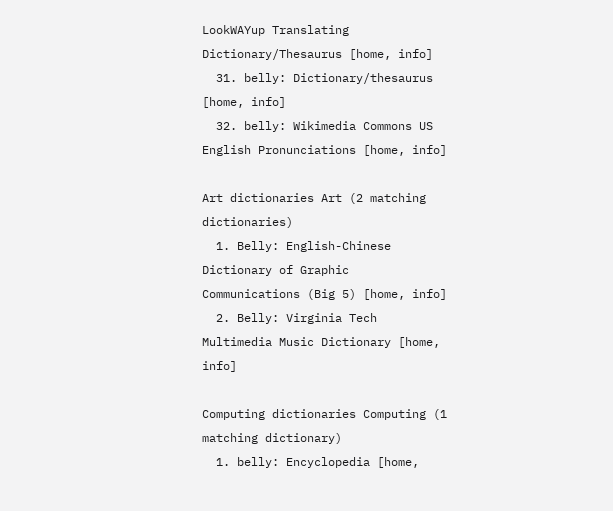LookWAYup Translating Dictionary/Thesaurus [home, info]
  31. belly: Dictionary/thesaurus [home, info]
  32. belly: Wikimedia Commons US English Pronunciations [home, info]

Art dictionaries Art (2 matching dictionaries)
  1. Belly: English-Chinese Dictionary of Graphic Communications (Big 5) [home, info]
  2. Belly: Virginia Tech Multimedia Music Dictionary [home, info]

Computing dictionaries Computing (1 matching dictionary)
  1. belly: Encyclopedia [home,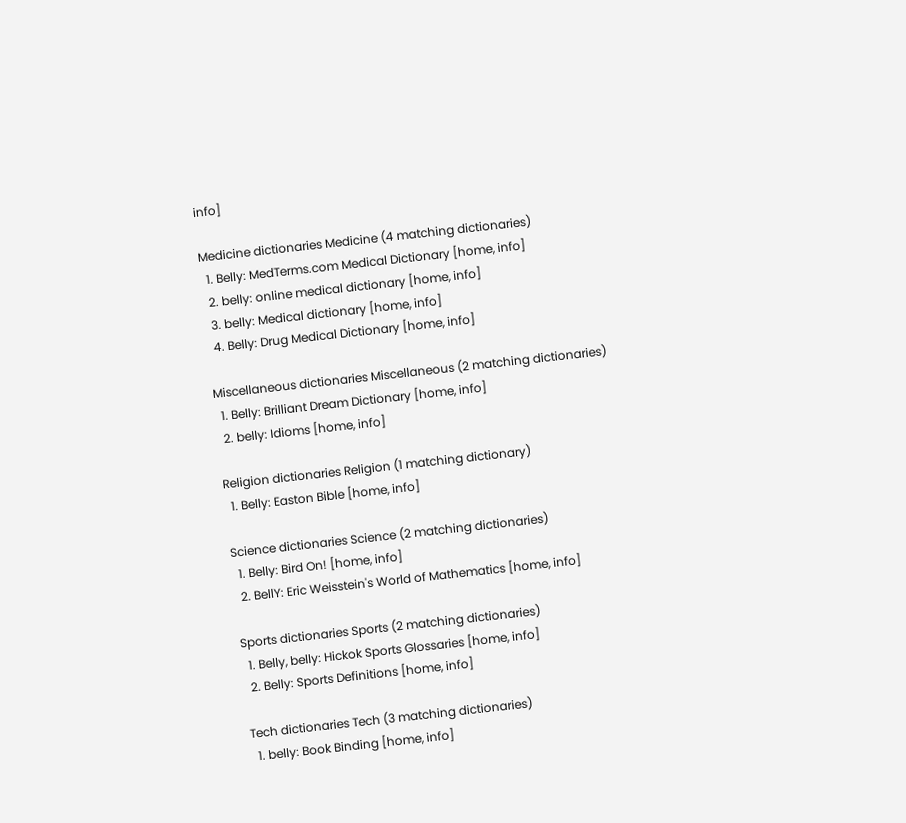info]

Medicine dictionaries Medicine (4 matching dictionaries)
  1. Belly: MedTerms.com Medical Dictionary [home, info]
  2. belly: online medical dictionary [home, info]
  3. belly: Medical dictionary [home, info]
  4. Belly: Drug Medical Dictionary [home, info]

Miscellaneous dictionaries Miscellaneous (2 matching dictionaries)
  1. Belly: Brilliant Dream Dictionary [home, info]
  2. belly: Idioms [home, info]

Religion dictionaries Religion (1 matching dictionary)
  1. Belly: Easton Bible [home, info]

Science dictionaries Science (2 matching dictionaries)
  1. Belly: Bird On! [home, info]
  2. BellY: Eric Weisstein's World of Mathematics [home, info]

Sports dictionaries Sports (2 matching dictionaries)
  1. Belly, belly: Hickok Sports Glossaries [home, info]
  2. Belly: Sports Definitions [home, info]

Tech dictionaries Tech (3 matching dictionaries)
  1. belly: Book Binding [home, info]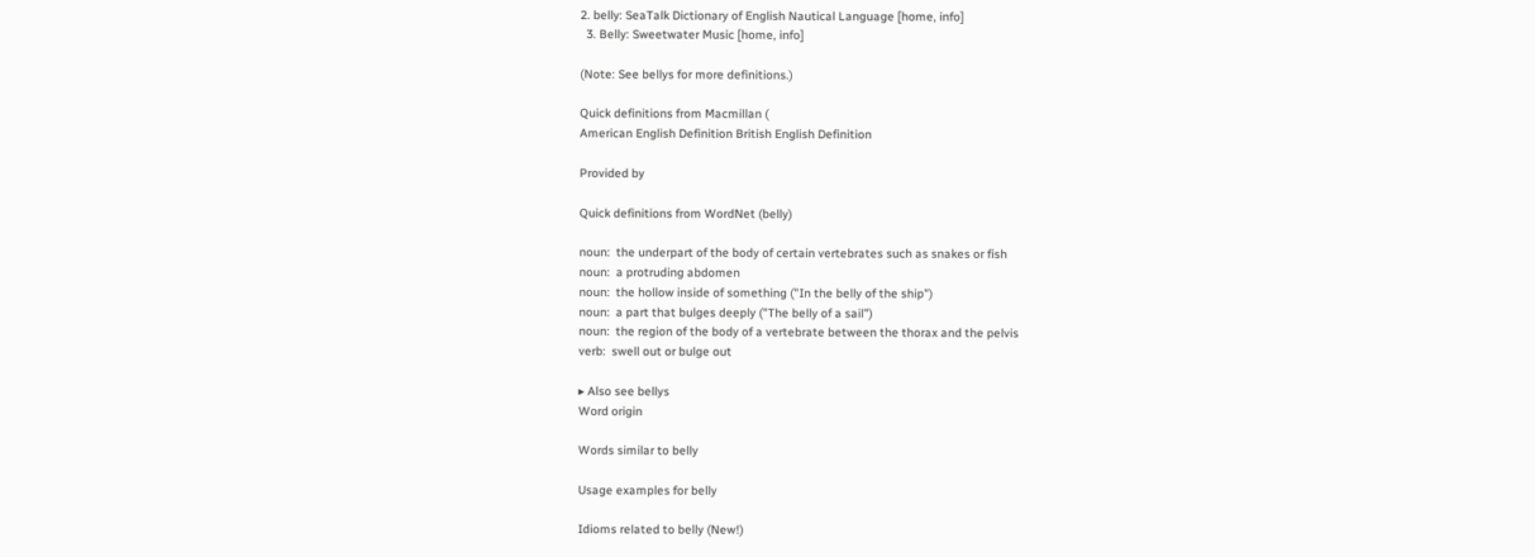2. belly: SeaTalk Dictionary of English Nautical Language [home, info]
  3. Belly: Sweetwater Music [home, info]

(Note: See bellys for more definitions.)

Quick definitions from Macmillan (
American English Definition British English Definition

Provided by

Quick definitions from WordNet (belly)

noun:  the underpart of the body of certain vertebrates such as snakes or fish
noun:  a protruding abdomen
noun:  the hollow inside of something ("In the belly of the ship")
noun:  a part that bulges deeply ("The belly of a sail")
noun:  the region of the body of a vertebrate between the thorax and the pelvis
verb:  swell out or bulge out

▸ Also see bellys
Word origin

Words similar to belly

Usage examples for belly

Idioms related to belly (New!)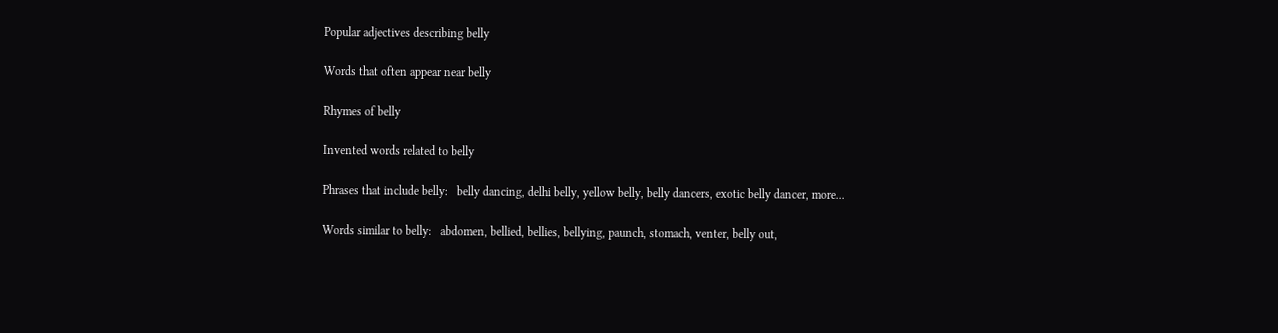Popular adjectives describing belly

Words that often appear near belly

Rhymes of belly

Invented words related to belly

Phrases that include belly:   belly dancing, delhi belly, yellow belly, belly dancers, exotic belly dancer, more...

Words similar to belly:   abdomen, bellied, bellies, bellying, paunch, stomach, venter, belly out,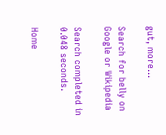gut, more...

Search for belly on Google or Wikipedia

Search completed in 0.048 seconds.

Home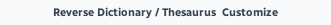Reverse Dictionary / Thesaurus  Customize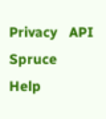Privacy   API   Spruce   Help